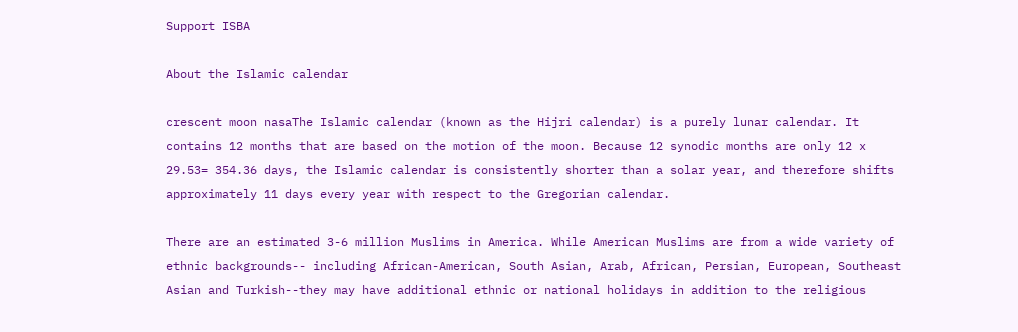Support ISBA

About the Islamic calendar

crescent moon nasaThe Islamic calendar (known as the Hijri calendar) is a purely lunar calendar. It contains 12 months that are based on the motion of the moon. Because 12 synodic months are only 12 x 29.53= 354.36 days, the Islamic calendar is consistently shorter than a solar year, and therefore shifts approximately 11 days every year with respect to the Gregorian calendar.

There are an estimated 3-6 million Muslims in America. While American Muslims are from a wide variety of ethnic backgrounds-- including African-American, South Asian, Arab, African, Persian, European, Southeast Asian and Turkish--they may have additional ethnic or national holidays in addition to the religious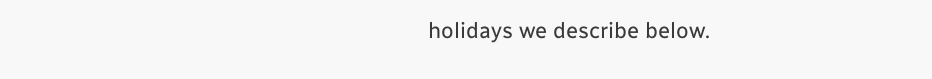holidays we describe below.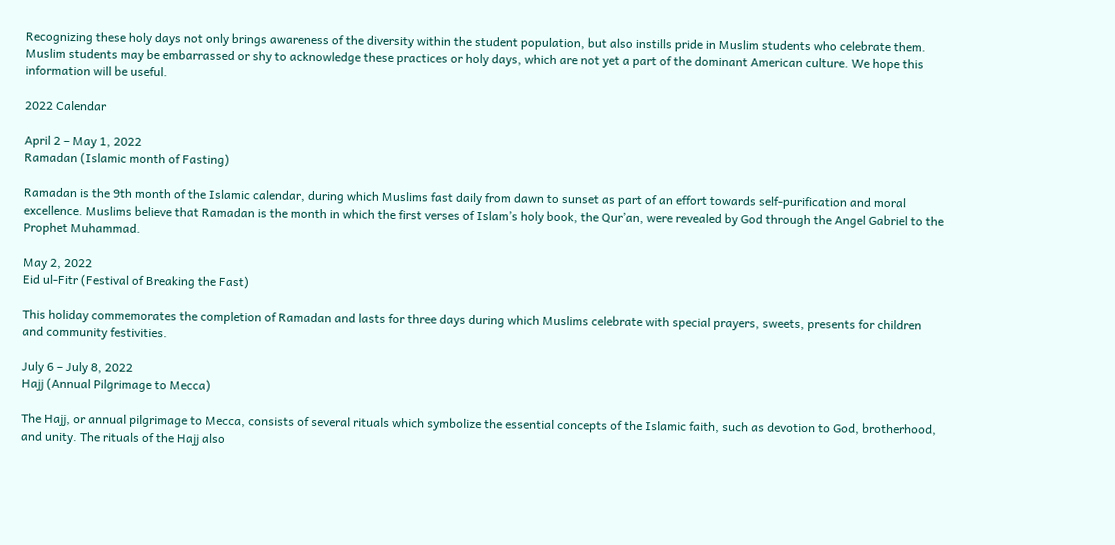Recognizing these holy days not only brings awareness of the diversity within the student population, but also instills pride in Muslim students who celebrate them. Muslim students may be embarrassed or shy to acknowledge these practices or holy days, which are not yet a part of the dominant American culture. We hope this information will be useful.

2022 Calendar

April 2 – May 1, 2022
Ramadan (Islamic month of Fasting)

Ramadan is the 9th month of the Islamic calendar, during which Muslims fast daily from dawn to sunset as part of an effort towards self-purification and moral excellence. Muslims believe that Ramadan is the month in which the first verses of Islam’s holy book, the Qur’an, were revealed by God through the Angel Gabriel to the Prophet Muhammad.

May 2, 2022
Eid ul-Fitr (Festival of Breaking the Fast)

This holiday commemorates the completion of Ramadan and lasts for three days during which Muslims celebrate with special prayers, sweets, presents for children and community festivities.

July 6 – July 8, 2022
Hajj (Annual Pilgrimage to Mecca)

The Hajj, or annual pilgrimage to Mecca, consists of several rituals which symbolize the essential concepts of the Islamic faith, such as devotion to God, brotherhood, and unity. The rituals of the Hajj also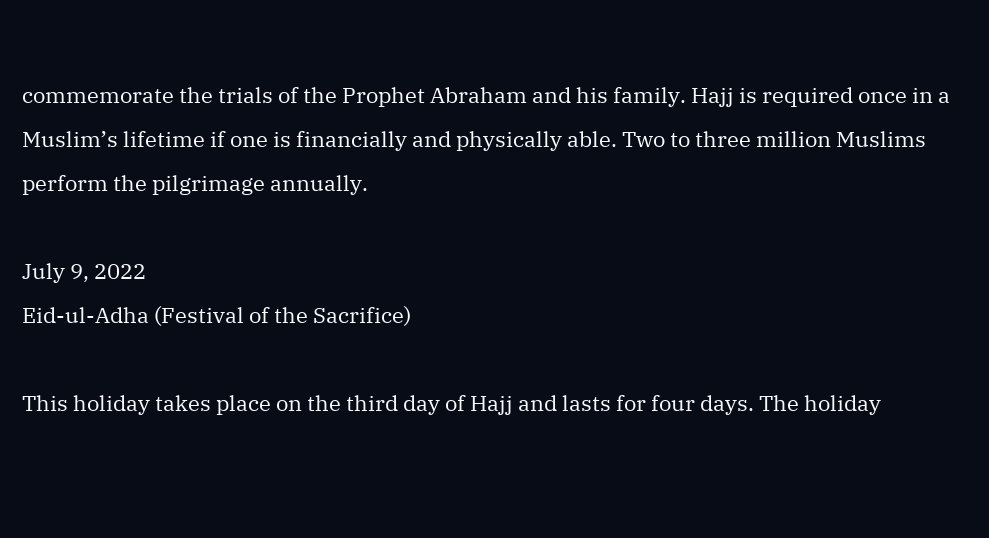commemorate the trials of the Prophet Abraham and his family. Hajj is required once in a Muslim’s lifetime if one is financially and physically able. Two to three million Muslims perform the pilgrimage annually.

July 9, 2022
Eid-ul-Adha (Festival of the Sacrifice)

This holiday takes place on the third day of Hajj and lasts for four days. The holiday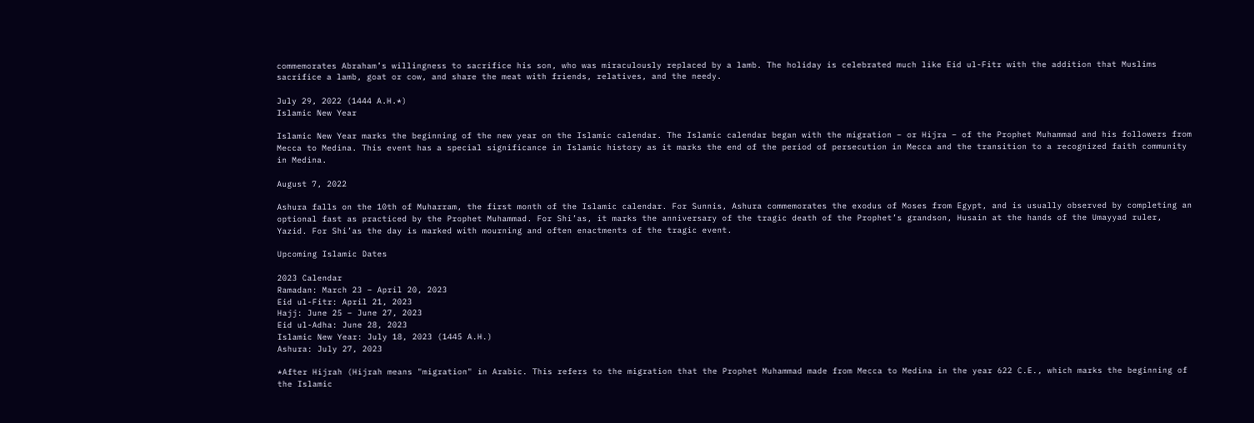commemorates Abraham’s willingness to sacrifice his son, who was miraculously replaced by a lamb. The holiday is celebrated much like Eid ul-Fitr with the addition that Muslims sacrifice a lamb, goat or cow, and share the meat with friends, relatives, and the needy.

July 29, 2022 (1444 A.H.*)
Islamic New Year

Islamic New Year marks the beginning of the new year on the Islamic calendar. The Islamic calendar began with the migration – or Hijra – of the Prophet Muhammad and his followers from Mecca to Medina. This event has a special significance in Islamic history as it marks the end of the period of persecution in Mecca and the transition to a recognized faith community in Medina.

August 7, 2022

Ashura falls on the 10th of Muharram, the first month of the Islamic calendar. For Sunnis, Ashura commemorates the exodus of Moses from Egypt, and is usually observed by completing an optional fast as practiced by the Prophet Muhammad. For Shi’as, it marks the anniversary of the tragic death of the Prophet’s grandson, Husain at the hands of the Umayyad ruler, Yazid. For Shi’as the day is marked with mourning and often enactments of the tragic event.

Upcoming Islamic Dates

2023 Calendar
Ramadan: March 23 – April 20, 2023
Eid ul-Fitr: April 21, 2023
Hajj: June 25 – June 27, 2023
Eid ul-Adha: June 28, 2023
Islamic New Year: July 18, 2023 (1445 A.H.)
Ashura: July 27, 2023

*After Hijrah (Hijrah means "migration" in Arabic. This refers to the migration that the Prophet Muhammad made from Mecca to Medina in the year 622 C.E., which marks the beginning of the Islamic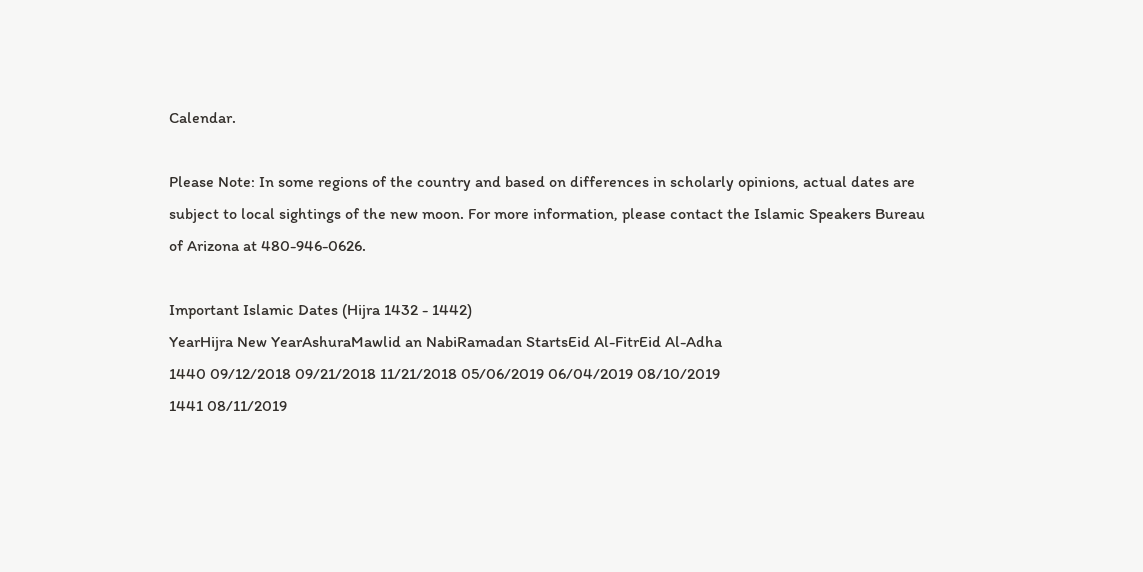Calendar.

Please Note: In some regions of the country and based on differences in scholarly opinions, actual dates are subject to local sightings of the new moon. For more information, please contact the Islamic Speakers Bureau of Arizona at 480-946-0626.

Important Islamic Dates (Hijra 1432 - 1442)
YearHijra New YearAshuraMawlid an NabiRamadan StartsEid Al-FitrEid Al-Adha
1440 09/12/2018 09/21/2018 11/21/2018 05/06/2019 06/04/2019 08/10/2019
1441 08/11/2019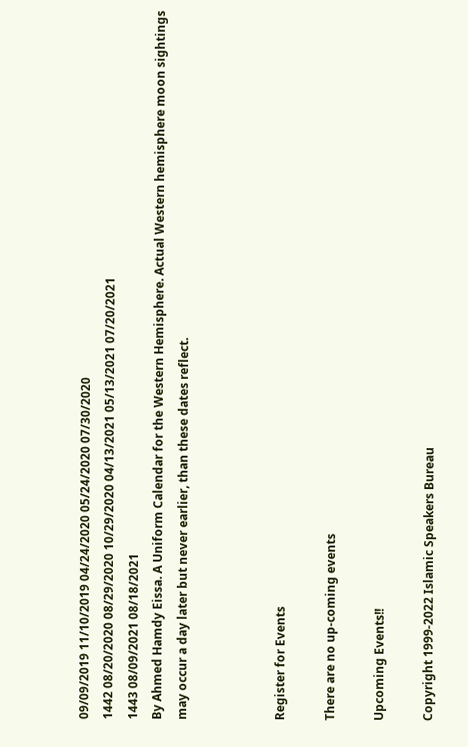09/09/2019 11/10/2019 04/24/2020 05/24/2020 07/30/2020
1442 08/20/2020 08/29/2020 10/29/2020 04/13/2021 05/13/2021 07/20/2021
1443 08/09/2021 08/18/2021
By Ahmed Hamdy Eissa. A Uniform Calendar for the Western Hemisphere. Actual Western hemisphere moon sightings may occur a day later but never earlier, than these dates reflect.



Register for Events

There are no up-coming events

Upcoming Events!!

Copyright 1999-2022 Islamic Speakers Bureau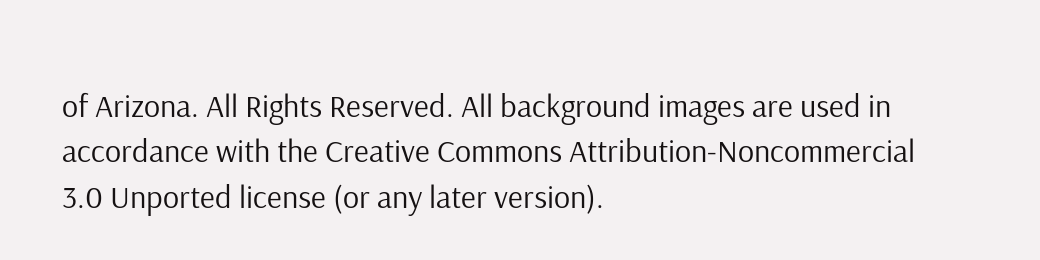of Arizona. All Rights Reserved. All background images are used in accordance with the Creative Commons Attribution-Noncommercial 3.0 Unported license (or any later version).